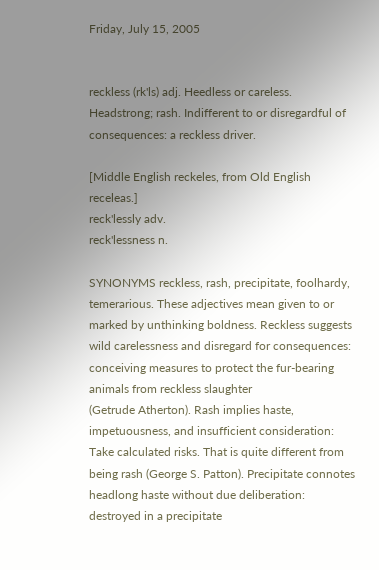Friday, July 15, 2005


reckless (rk'ls) adj. Heedless or careless. Headstrong; rash. Indifferent to or disregardful of consequences: a reckless driver.

[Middle English reckeles, from Old English receleas.]
reck'lessly adv.
reck'lessness n.

SYNONYMS reckless, rash, precipitate, foolhardy, temerarious. These adjectives mean given to or marked by unthinking boldness. Reckless suggests wild carelessness and disregard for consequences: conceiving measures to protect the fur-bearing animals from reckless slaughter
(Getrude Atherton). Rash implies haste, impetuousness, and insufficient consideration: Take calculated risks. That is quite different from being rash (George S. Patton). Precipitate connotes headlong haste without due deliberation: destroyed in a precipitate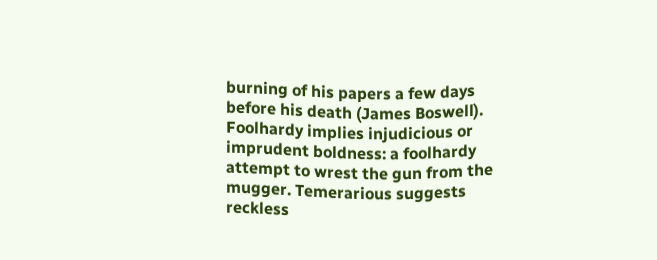burning of his papers a few days before his death (James Boswell). Foolhardy implies injudicious or imprudent boldness: a foolhardy attempt to wrest the gun from the mugger. Temerarious suggests reckless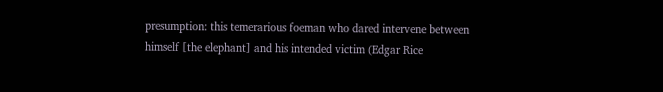presumption: this temerarious foeman who dared intervene between himself [the elephant] and his intended victim (Edgar Rice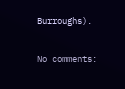Burroughs).

No comments: